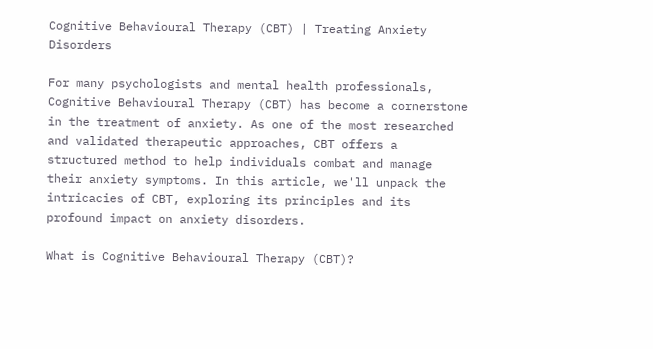Cognitive Behavioural Therapy (CBT) | Treating Anxiety Disorders

For many psychologists and mental health professionals, Cognitive Behavioural Therapy (CBT) has become a cornerstone in the treatment of anxiety. As one of the most researched and validated therapeutic approaches, CBT offers a structured method to help individuals combat and manage their anxiety symptoms. In this article, we'll unpack the intricacies of CBT, exploring its principles and its profound impact on anxiety disorders.

What is Cognitive Behavioural Therapy (CBT)?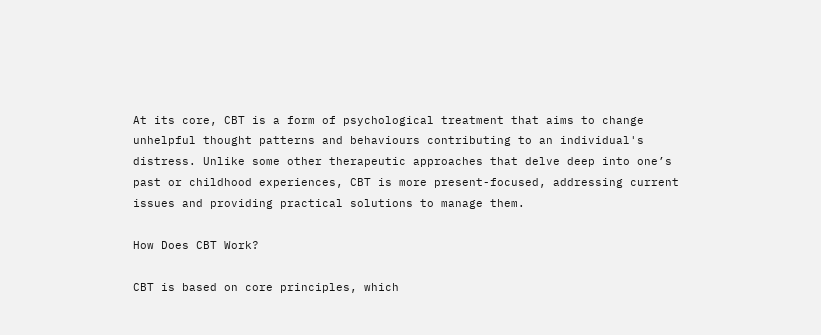At its core, CBT is a form of psychological treatment that aims to change unhelpful thought patterns and behaviours contributing to an individual's distress. Unlike some other therapeutic approaches that delve deep into one’s past or childhood experiences, CBT is more present-focused, addressing current issues and providing practical solutions to manage them.

How Does CBT Work?

CBT is based on core principles, which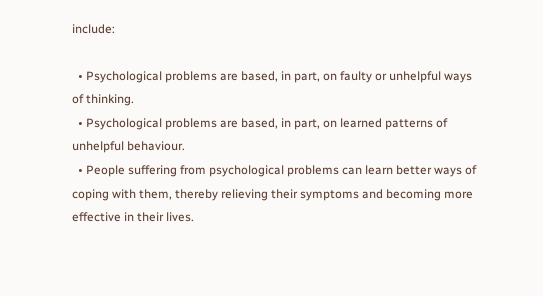include:

  • Psychological problems are based, in part, on faulty or unhelpful ways of thinking.
  • Psychological problems are based, in part, on learned patterns of unhelpful behaviour.
  • People suffering from psychological problems can learn better ways of coping with them, thereby relieving their symptoms and becoming more effective in their lives.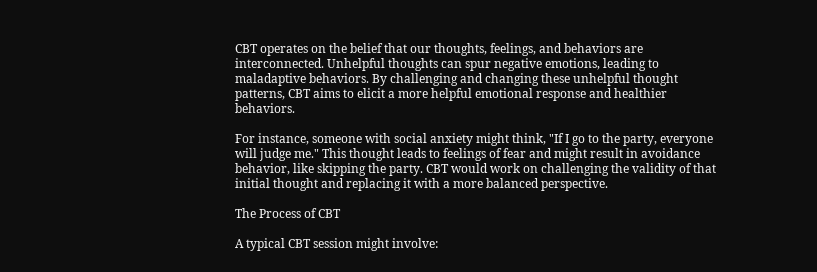CBT operates on the belief that our thoughts, feelings, and behaviors are interconnected. Unhelpful thoughts can spur negative emotions, leading to maladaptive behaviors. By challenging and changing these unhelpful thought patterns, CBT aims to elicit a more helpful emotional response and healthier behaviors.

For instance, someone with social anxiety might think, "If I go to the party, everyone will judge me." This thought leads to feelings of fear and might result in avoidance behavior, like skipping the party. CBT would work on challenging the validity of that initial thought and replacing it with a more balanced perspective.

The Process of CBT

A typical CBT session might involve: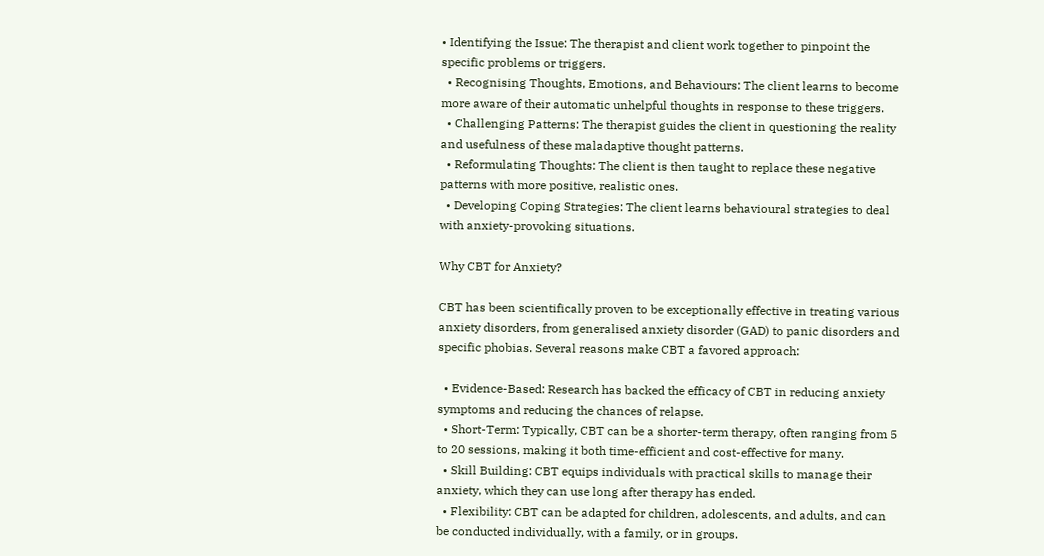• Identifying the Issue: The therapist and client work together to pinpoint the specific problems or triggers.
  • Recognising Thoughts, Emotions, and Behaviours: The client learns to become more aware of their automatic unhelpful thoughts in response to these triggers.
  • Challenging Patterns: The therapist guides the client in questioning the reality and usefulness of these maladaptive thought patterns.
  • Reformulating Thoughts: The client is then taught to replace these negative patterns with more positive, realistic ones.
  • Developing Coping Strategies: The client learns behavioural strategies to deal with anxiety-provoking situations.

Why CBT for Anxiety?

CBT has been scientifically proven to be exceptionally effective in treating various anxiety disorders, from generalised anxiety disorder (GAD) to panic disorders and specific phobias. Several reasons make CBT a favored approach:

  • Evidence-Based: Research has backed the efficacy of CBT in reducing anxiety symptoms and reducing the chances of relapse.
  • Short-Term: Typically, CBT can be a shorter-term therapy, often ranging from 5 to 20 sessions, making it both time-efficient and cost-effective for many.
  • Skill Building: CBT equips individuals with practical skills to manage their anxiety, which they can use long after therapy has ended.
  • Flexibility: CBT can be adapted for children, adolescents, and adults, and can be conducted individually, with a family, or in groups.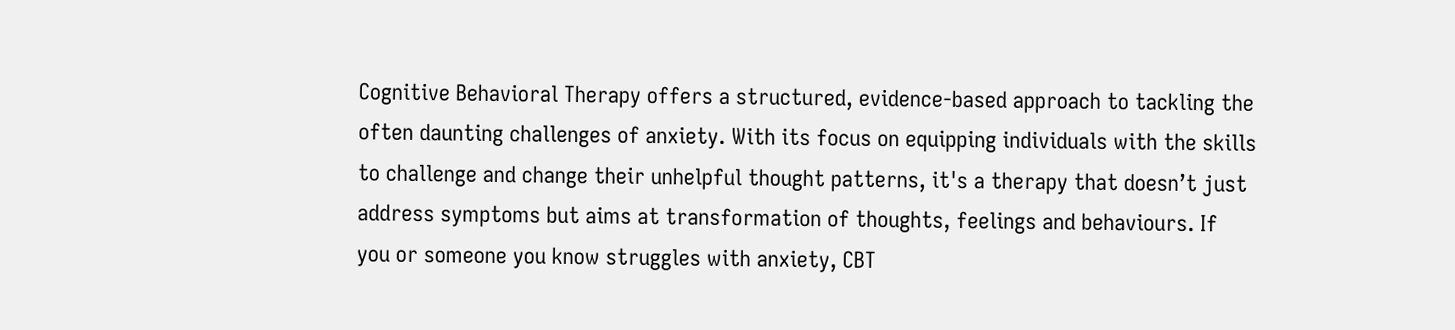Cognitive Behavioral Therapy offers a structured, evidence-based approach to tackling the often daunting challenges of anxiety. With its focus on equipping individuals with the skills to challenge and change their unhelpful thought patterns, it's a therapy that doesn’t just address symptoms but aims at transformation of thoughts, feelings and behaviours. If you or someone you know struggles with anxiety, CBT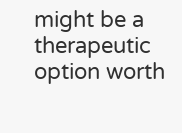might be a therapeutic option worth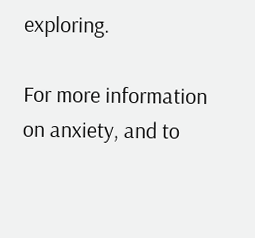exploring.

For more information on anxiety, and to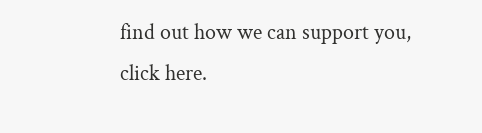find out how we can support you, click here.